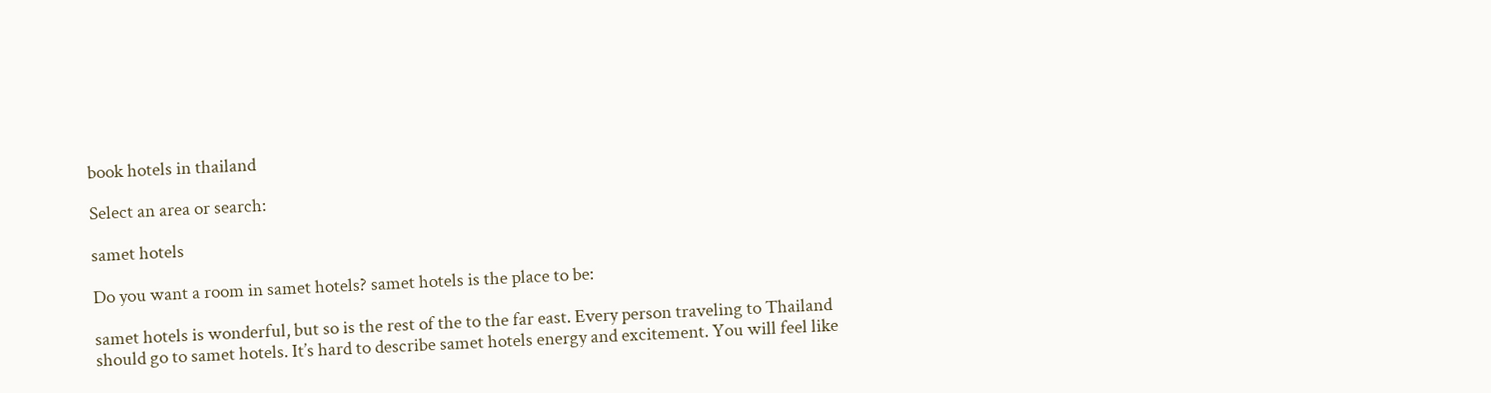book hotels in thailand

Select an area or search:

samet hotels

Do you want a room in samet hotels? samet hotels is the place to be:

samet hotels is wonderful, but so is the rest of the to the far east. Every person traveling to Thailand should go to samet hotels. It’s hard to describe samet hotels energy and excitement. You will feel like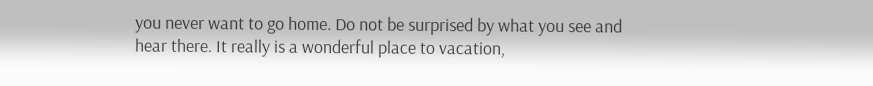you never want to go home. Do not be surprised by what you see and hear there. It really is a wonderful place to vacation,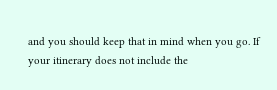and you should keep that in mind when you go. If your itinerary does not include the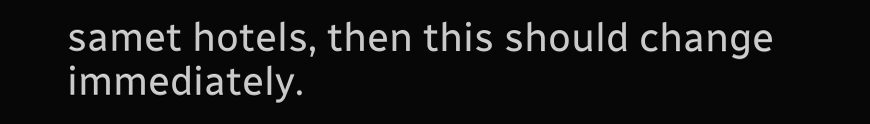samet hotels, then this should change immediately.